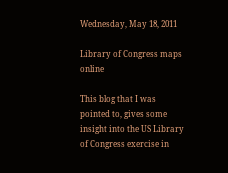Wednesday, May 18, 2011

Library of Congress maps online

This blog that I was pointed to, gives some insight into the US Library of Congress exercise in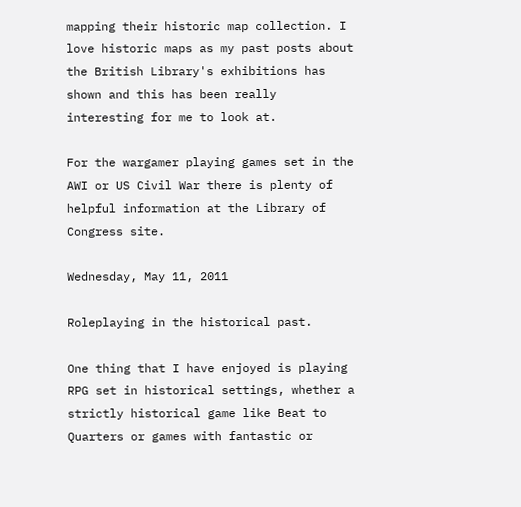mapping their historic map collection. I love historic maps as my past posts about the British Library's exhibitions has shown and this has been really interesting for me to look at.

For the wargamer playing games set in the AWI or US Civil War there is plenty of helpful information at the Library of Congress site.

Wednesday, May 11, 2011

Roleplaying in the historical past.

One thing that I have enjoyed is playing RPG set in historical settings, whether a strictly historical game like Beat to Quarters or games with fantastic or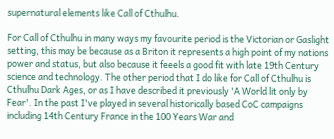supernatural elements like Call of Cthulhu.

For Call of Cthulhu in many ways my favourite period is the Victorian or Gaslight setting, this may be because as a Briton it represents a high point of my nations power and status, but also because it feeels a good fit with late 19th Century science and technology. The other period that I do like for Call of Cthulhu is Cthulhu Dark Ages, or as I have described it previously 'A World lit only by Fear'. In the past I've played in several historically based CoC campaigns including 14th Century France in the 100 Years War and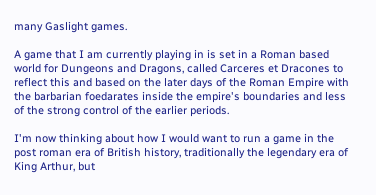many Gaslight games.

A game that I am currently playing in is set in a Roman based world for Dungeons and Dragons, called Carceres et Dracones to reflect this and based on the later days of the Roman Empire with the barbarian foedarates inside the empire's boundaries and less of the strong control of the earlier periods.

I'm now thinking about how I would want to run a game in the post roman era of British history, traditionally the legendary era of King Arthur, but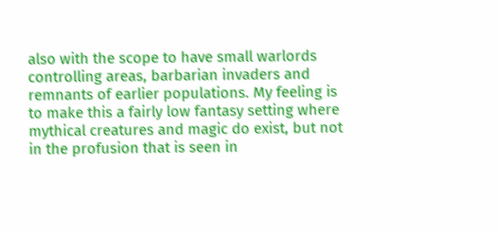also with the scope to have small warlords controlling areas, barbarian invaders and remnants of earlier populations. My feeling is to make this a fairly low fantasy setting where mythical creatures and magic do exist, but not in the profusion that is seen in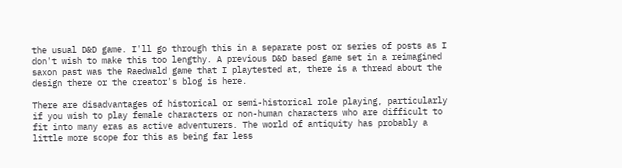the usual D&D game. I'll go through this in a separate post or series of posts as I don't wish to make this too lengthy. A previous D&D based game set in a reimagined saxon past was the Raedwald game that I playtested at, there is a thread about the design there or the creator's blog is here.

There are disadvantages of historical or semi-historical role playing, particularly if you wish to play female characters or non-human characters who are difficult to fit into many eras as active adventurers. The world of antiquity has probably a little more scope for this as being far less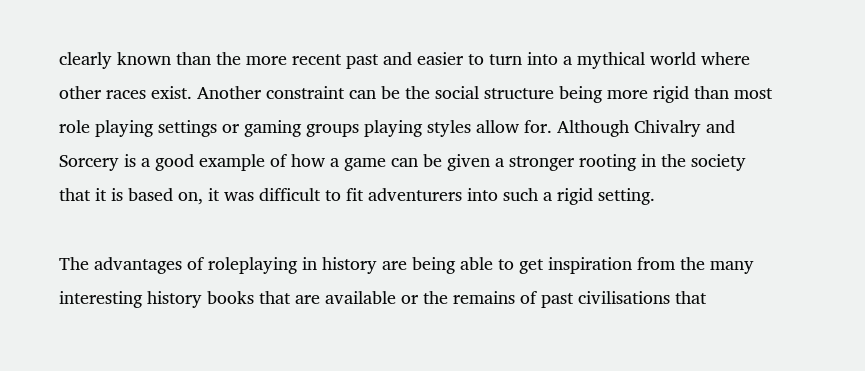clearly known than the more recent past and easier to turn into a mythical world where other races exist. Another constraint can be the social structure being more rigid than most role playing settings or gaming groups playing styles allow for. Although Chivalry and Sorcery is a good example of how a game can be given a stronger rooting in the society that it is based on, it was difficult to fit adventurers into such a rigid setting.

The advantages of roleplaying in history are being able to get inspiration from the many interesting history books that are available or the remains of past civilisations that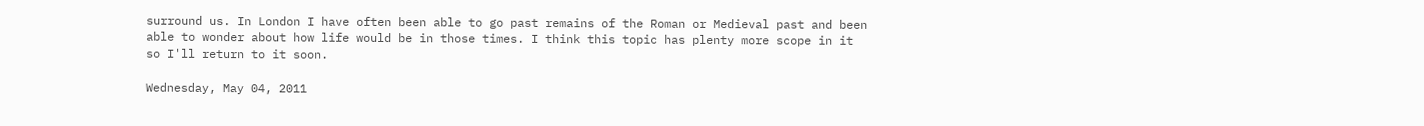surround us. In London I have often been able to go past remains of the Roman or Medieval past and been able to wonder about how life would be in those times. I think this topic has plenty more scope in it so I'll return to it soon.

Wednesday, May 04, 2011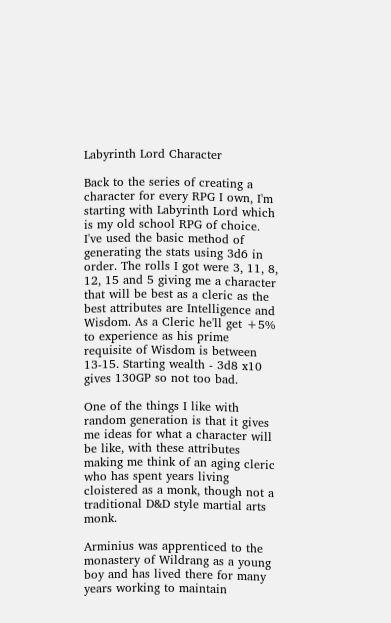Labyrinth Lord Character

Back to the series of creating a character for every RPG I own, I'm starting with Labyrinth Lord which is my old school RPG of choice. I've used the basic method of generating the stats using 3d6 in order. The rolls I got were 3, 11, 8, 12, 15 and 5 giving me a character that will be best as a cleric as the best attributes are Intelligence and Wisdom. As a Cleric he'll get +5% to experience as his prime requisite of Wisdom is between 13-15. Starting wealth - 3d8 x10 gives 130GP so not too bad.

One of the things I like with random generation is that it gives me ideas for what a character will be like, with these attributes making me think of an aging cleric who has spent years living cloistered as a monk, though not a traditional D&D style martial arts monk.

Arminius was apprenticed to the monastery of Wildrang as a young boy and has lived there for many years working to maintain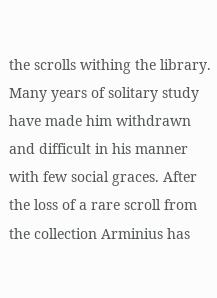the scrolls withing the library. Many years of solitary study have made him withdrawn and difficult in his manner with few social graces. After the loss of a rare scroll from the collection Arminius has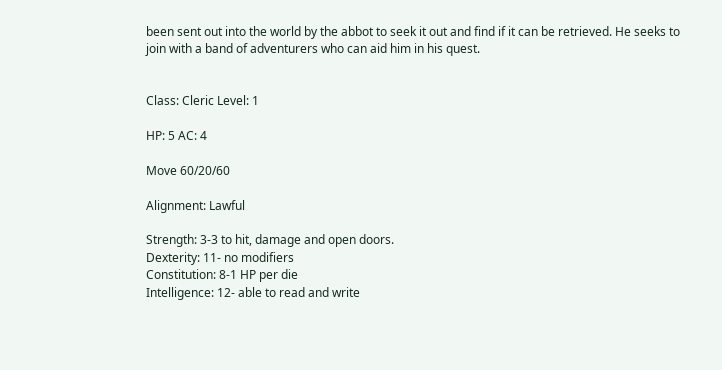been sent out into the world by the abbot to seek it out and find if it can be retrieved. He seeks to join with a band of adventurers who can aid him in his quest.


Class: Cleric Level: 1

HP: 5 AC: 4

Move 60/20/60

Alignment: Lawful

Strength: 3-3 to hit, damage and open doors.
Dexterity: 11- no modifiers
Constitution: 8-1 HP per die
Intelligence: 12- able to read and write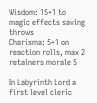Wisdom: 15+1 to magic effects saving throws
Charisma: 5+1 on reaction rolls, max 2 retainers morale 5

In Labyrinth Lord a first level cleric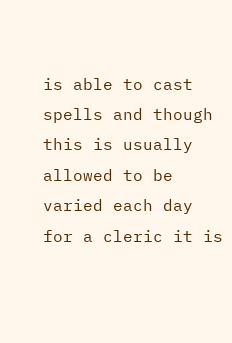is able to cast spells and though this is usually allowed to be varied each day for a cleric it is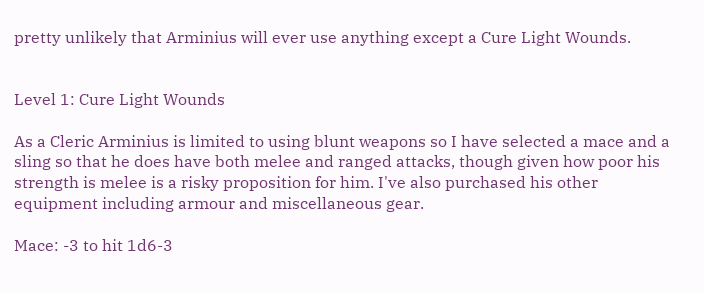pretty unlikely that Arminius will ever use anything except a Cure Light Wounds.


Level 1: Cure Light Wounds

As a Cleric Arminius is limited to using blunt weapons so I have selected a mace and a sling so that he does have both melee and ranged attacks, though given how poor his strength is melee is a risky proposition for him. I've also purchased his other equipment including armour and miscellaneous gear.

Mace: -3 to hit 1d6-3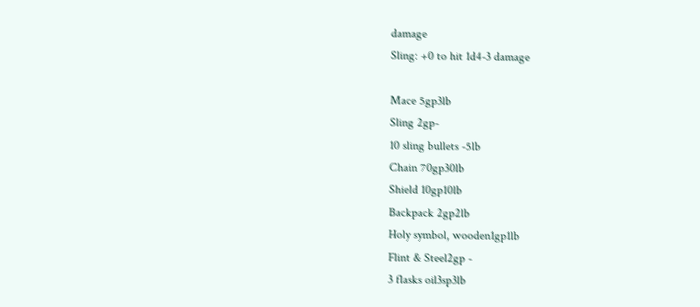damage
Sling: +0 to hit 1d4-3 damage

Mace 5gp3lb
Sling 2gp-
10 sling bullets -5lb
Chain 70gp30lb
Shield 10gp10lb
Backpack 2gp2lb
Holy symbol, wooden1gp1lb
Flint & Steel2gp -
3 flasks oil3sp3lb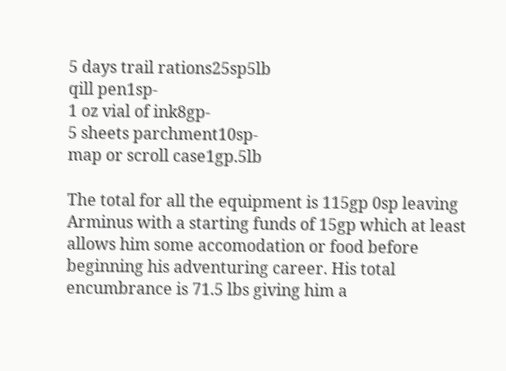5 days trail rations25sp5lb
qill pen1sp-
1 oz vial of ink8gp-
5 sheets parchment10sp-
map or scroll case1gp.5lb

The total for all the equipment is 115gp 0sp leaving Arminus with a starting funds of 15gp which at least allows him some accomodation or food before beginning his adventuring career. His total encumbrance is 71.5 lbs giving him a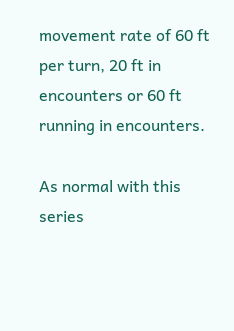movement rate of 60 ft per turn, 20 ft in encounters or 60 ft running in encounters.

As normal with this series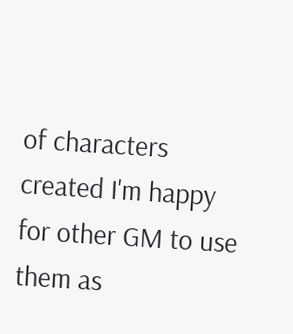of characters created I'm happy for other GM to use them as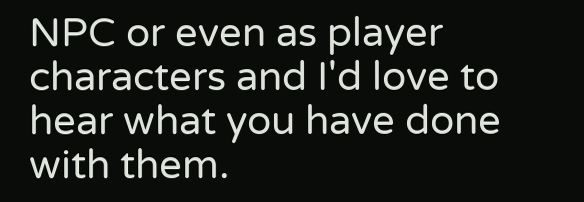NPC or even as player characters and I'd love to hear what you have done with them.